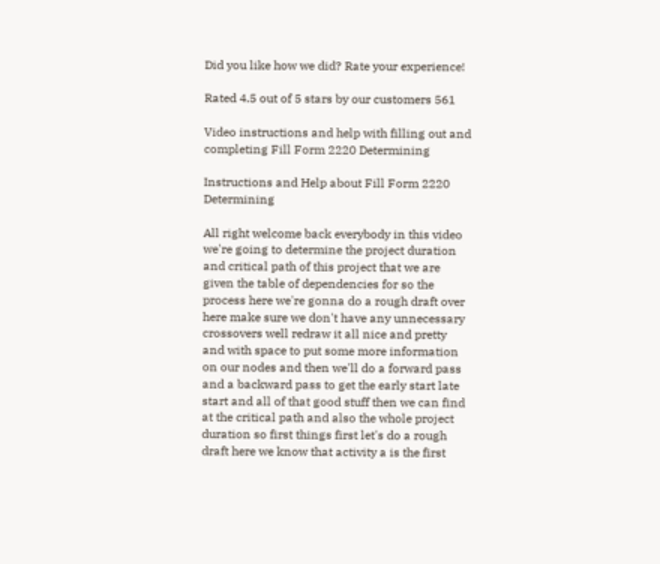Did you like how we did? Rate your experience!

Rated 4.5 out of 5 stars by our customers 561

Video instructions and help with filling out and completing Fill Form 2220 Determining

Instructions and Help about Fill Form 2220 Determining

All right welcome back everybody in this video we're going to determine the project duration and critical path of this project that we are given the table of dependencies for so the process here we're gonna do a rough draft over here make sure we don't have any unnecessary crossovers well redraw it all nice and pretty and with space to put some more information on our nodes and then we'll do a forward pass and a backward pass to get the early start late start and all of that good stuff then we can find at the critical path and also the whole project duration so first things first let's do a rough draft here we know that activity a is the first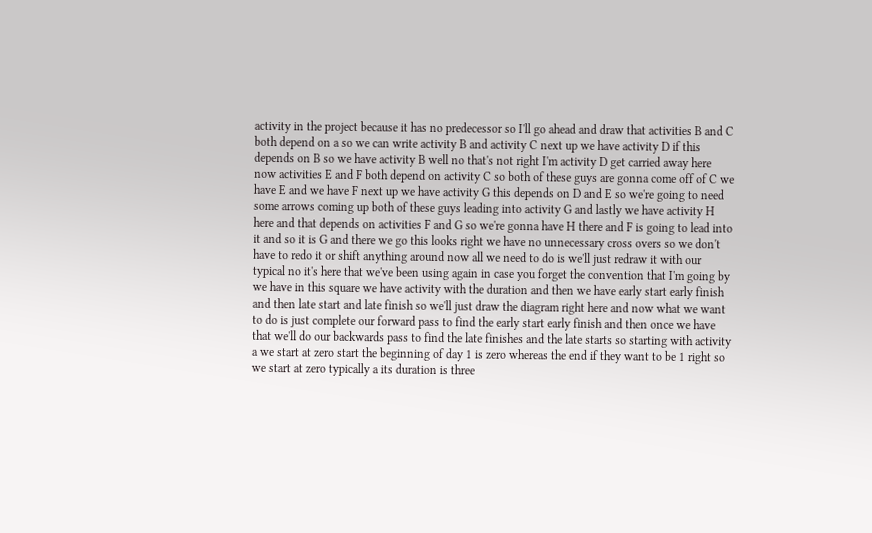activity in the project because it has no predecessor so I'll go ahead and draw that activities B and C both depend on a so we can write activity B and activity C next up we have activity D if this depends on B so we have activity B well no that's not right I'm activity D get carried away here now activities E and F both depend on activity C so both of these guys are gonna come off of C we have E and we have F next up we have activity G this depends on D and E so we're going to need some arrows coming up both of these guys leading into activity G and lastly we have activity H here and that depends on activities F and G so we're gonna have H there and F is going to lead into it and so it is G and there we go this looks right we have no unnecessary cross overs so we don't have to redo it or shift anything around now all we need to do is we'll just redraw it with our typical no it's here that we've been using again in case you forget the convention that I'm going by we have in this square we have activity with the duration and then we have early start early finish and then late start and late finish so we'll just draw the diagram right here and now what we want to do is just complete our forward pass to find the early start early finish and then once we have that we'll do our backwards pass to find the late finishes and the late starts so starting with activity a we start at zero start the beginning of day 1 is zero whereas the end if they want to be 1 right so we start at zero typically a its duration is three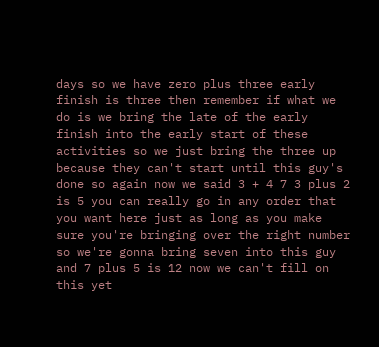days so we have zero plus three early finish is three then remember if what we do is we bring the late of the early finish into the early start of these activities so we just bring the three up because they can't start until this guy's done so again now we said 3 + 4 7 3 plus 2 is 5 you can really go in any order that you want here just as long as you make sure you're bringing over the right number so we're gonna bring seven into this guy and 7 plus 5 is 12 now we can't fill on this yet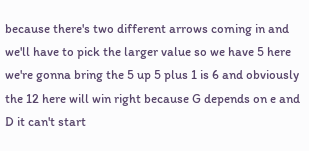because there's two different arrows coming in and we'll have to pick the larger value so we have 5 here we're gonna bring the 5 up 5 plus 1 is 6 and obviously the 12 here will win right because G depends on e and D it can't start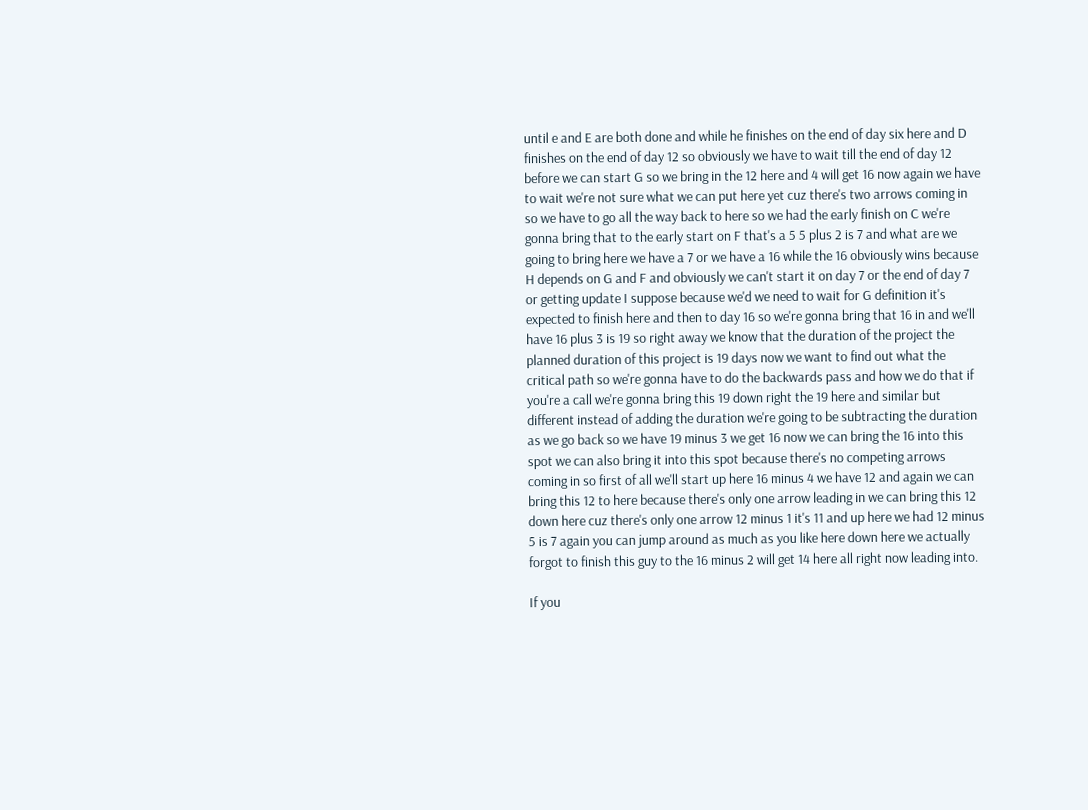until e and E are both done and while he finishes on the end of day six here and D finishes on the end of day 12 so obviously we have to wait till the end of day 12 before we can start G so we bring in the 12 here and 4 will get 16 now again we have to wait we're not sure what we can put here yet cuz there's two arrows coming in so we have to go all the way back to here so we had the early finish on C we're gonna bring that to the early start on F that's a 5 5 plus 2 is 7 and what are we going to bring here we have a 7 or we have a 16 while the 16 obviously wins because H depends on G and F and obviously we can't start it on day 7 or the end of day 7 or getting update I suppose because we'd we need to wait for G definition it's expected to finish here and then to day 16 so we're gonna bring that 16 in and we'll have 16 plus 3 is 19 so right away we know that the duration of the project the planned duration of this project is 19 days now we want to find out what the critical path so we're gonna have to do the backwards pass and how we do that if you're a call we're gonna bring this 19 down right the 19 here and similar but different instead of adding the duration we're going to be subtracting the duration as we go back so we have 19 minus 3 we get 16 now we can bring the 16 into this spot we can also bring it into this spot because there's no competing arrows coming in so first of all we'll start up here 16 minus 4 we have 12 and again we can bring this 12 to here because there's only one arrow leading in we can bring this 12 down here cuz there's only one arrow 12 minus 1 it's 11 and up here we had 12 minus 5 is 7 again you can jump around as much as you like here down here we actually forgot to finish this guy to the 16 minus 2 will get 14 here all right now leading into.

If you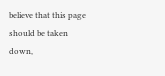believe that this page should be taken down,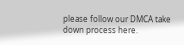please follow our DMCA take down process here.